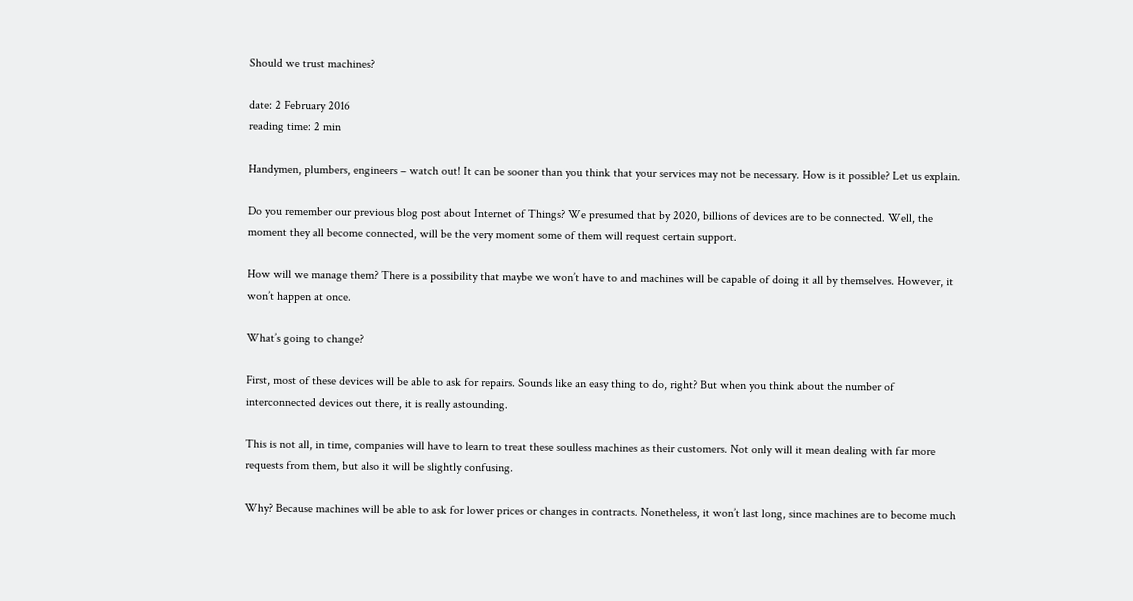Should we trust machines?

date: 2 February 2016
reading time: 2 min

Handymen, plumbers, engineers – watch out! It can be sooner than you think that your services may not be necessary. How is it possible? Let us explain.

Do you remember our previous blog post about Internet of Things? We presumed that by 2020, billions of devices are to be connected. Well, the moment they all become connected, will be the very moment some of them will request certain support.

How will we manage them? There is a possibility that maybe we won’t have to and machines will be capable of doing it all by themselves. However, it won’t happen at once.

What’s going to change?

First, most of these devices will be able to ask for repairs. Sounds like an easy thing to do, right? But when you think about the number of interconnected devices out there, it is really astounding.

This is not all, in time, companies will have to learn to treat these soulless machines as their customers. Not only will it mean dealing with far more requests from them, but also it will be slightly confusing.

Why? Because machines will be able to ask for lower prices or changes in contracts. Nonetheless, it won’t last long, since machines are to become much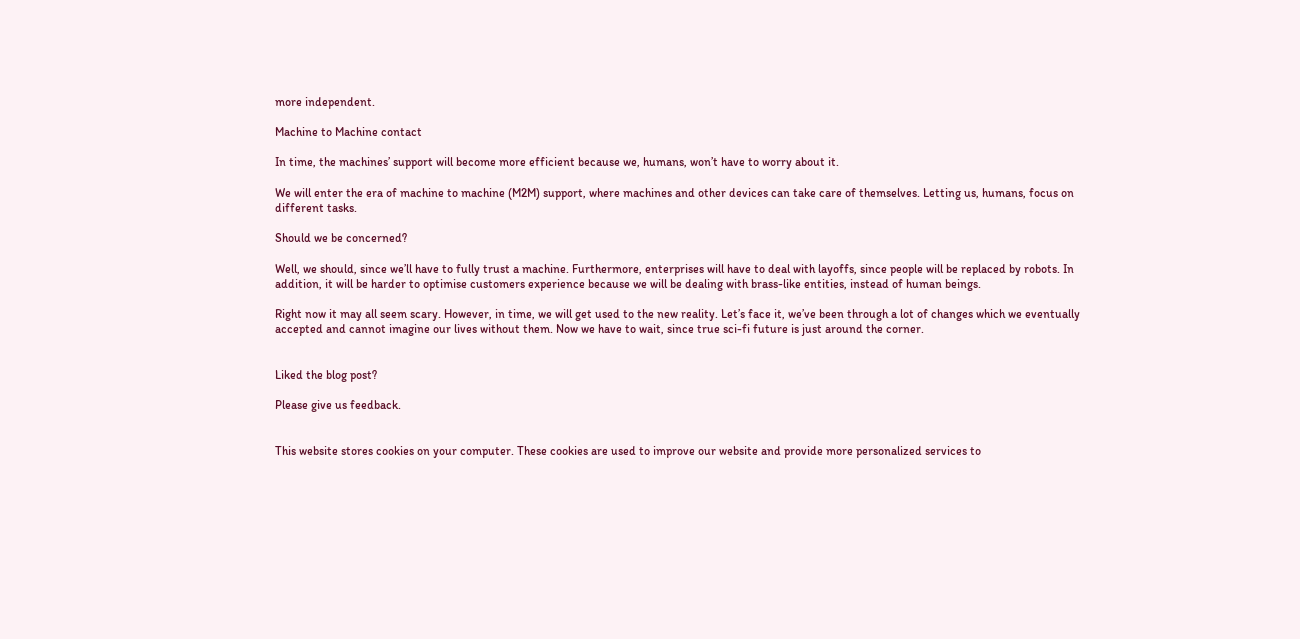more independent.

Machine to Machine contact

In time, the machines’ support will become more efficient because we, humans, won’t have to worry about it.

We will enter the era of machine to machine (M2M) support, where machines and other devices can take care of themselves. Letting us, humans, focus on different tasks.

Should we be concerned?

Well, we should, since we’ll have to fully trust a machine. Furthermore, enterprises will have to deal with layoffs, since people will be replaced by robots. In addition, it will be harder to optimise customers experience because we will be dealing with brass-like entities, instead of human beings.

Right now it may all seem scary. However, in time, we will get used to the new reality. Let’s face it, we’ve been through a lot of changes which we eventually accepted and cannot imagine our lives without them. Now we have to wait, since true sci-fi future is just around the corner.


Liked the blog post?

Please give us feedback.


This website stores cookies on your computer. These cookies are used to improve our website and provide more personalized services to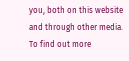you, both on this website and through other media. To find out more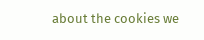about the cookies we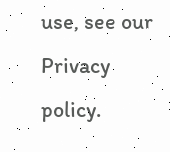use, see our Privacy policy.